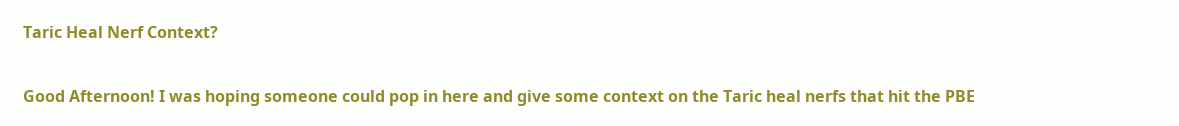Taric Heal Nerf Context?

Good Afternoon! I was hoping someone could pop in here and give some context on the Taric heal nerfs that hit the PBE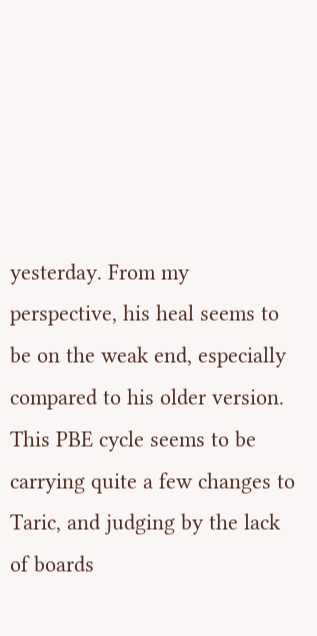yesterday. From my perspective, his heal seems to be on the weak end, especially compared to his older version. This PBE cycle seems to be carrying quite a few changes to Taric, and judging by the lack of boards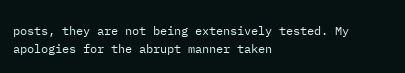posts, they are not being extensively tested. My apologies for the abrupt manner taken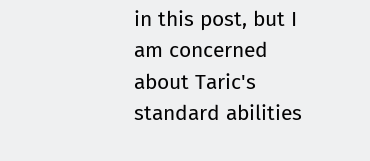in this post, but I am concerned about Taric's standard abilities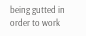being gutted in order to work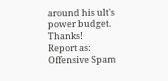around his ult's power budget. Thanks!
Report as:
Offensive Spam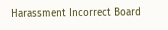Harassment Incorrect Board